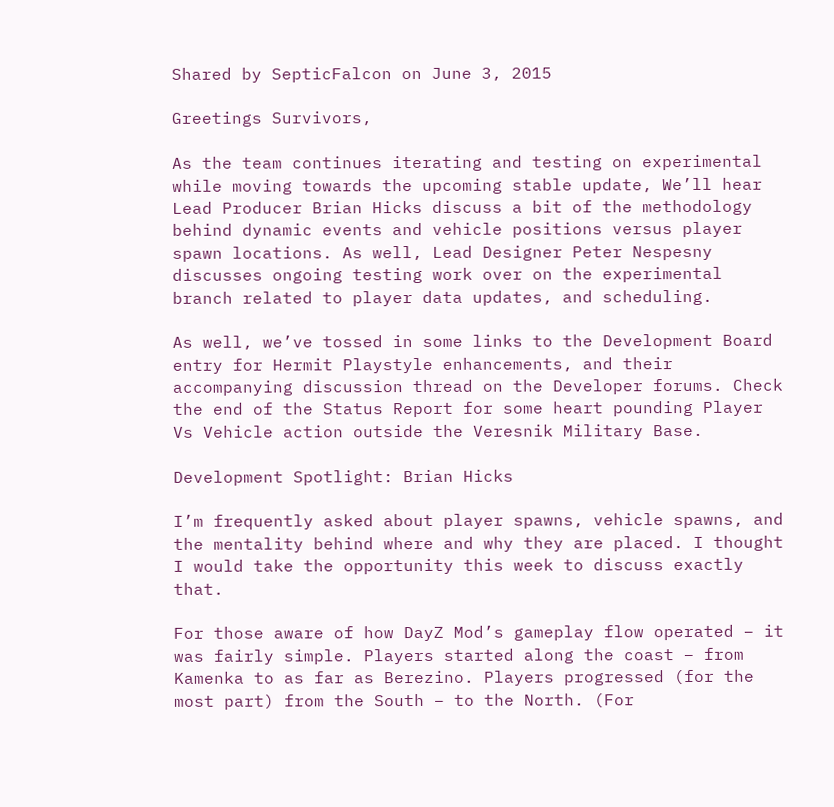Shared by SepticFalcon on June 3, 2015

Greetings Survivors,

As the team continues iterating and testing on experimental while moving towards the upcoming stable update, We’ll hear Lead Producer Brian Hicks discuss a bit of the methodology behind dynamic events and vehicle positions versus player spawn locations. As well, Lead Designer Peter Nespesny discusses ongoing testing work over on the experimental branch related to player data updates, and scheduling.

As well, we’ve tossed in some links to the Development Board entry for Hermit Playstyle enhancements, and their accompanying discussion thread on the Developer forums. Check the end of the Status Report for some heart pounding Player Vs Vehicle action outside the Veresnik Military Base.

Development Spotlight: Brian Hicks

I’m frequently asked about player spawns, vehicle spawns, and the mentality behind where and why they are placed. I thought I would take the opportunity this week to discuss exactly that.

For those aware of how DayZ Mod’s gameplay flow operated – it was fairly simple. Players started along the coast – from Kamenka to as far as Berezino. Players progressed (for the most part) from the South – to the North. (For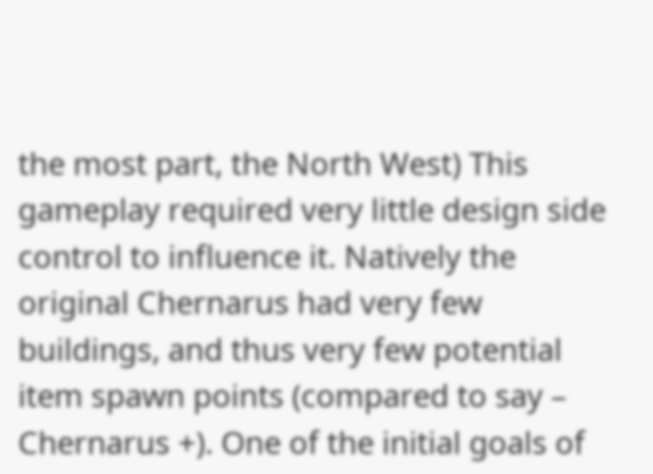the most part, the North West) This gameplay required very little design side control to influence it. Natively the original Chernarus had very few buildings, and thus very few potential item spawn points (compared to say – Chernarus +). One of the initial goals of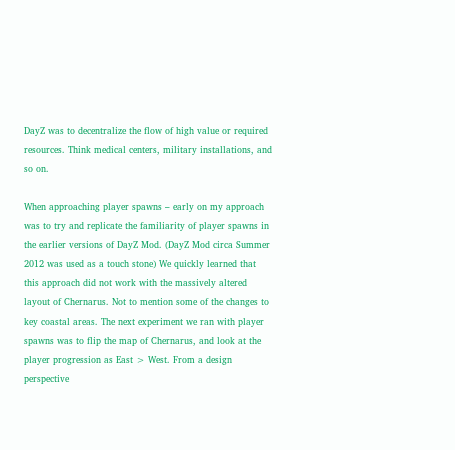DayZ was to decentralize the flow of high value or required resources. Think medical centers, military installations, and so on.

When approaching player spawns – early on my approach was to try and replicate the familiarity of player spawns in the earlier versions of DayZ Mod. (DayZ Mod circa Summer 2012 was used as a touch stone) We quickly learned that this approach did not work with the massively altered layout of Chernarus. Not to mention some of the changes to key coastal areas. The next experiment we ran with player spawns was to flip the map of Chernarus, and look at the player progression as East > West. From a design perspective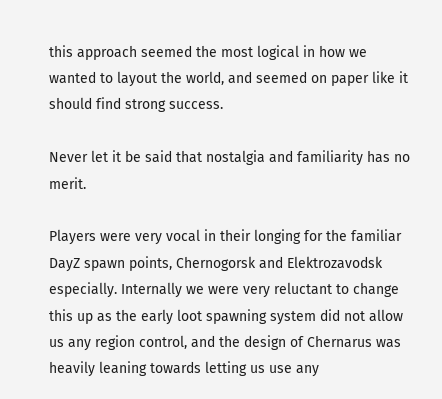this approach seemed the most logical in how we wanted to layout the world, and seemed on paper like it should find strong success.

Never let it be said that nostalgia and familiarity has no merit.

Players were very vocal in their longing for the familiar DayZ spawn points, Chernogorsk and Elektrozavodsk especially. Internally we were very reluctant to change this up as the early loot spawning system did not allow us any region control, and the design of Chernarus was heavily leaning towards letting us use any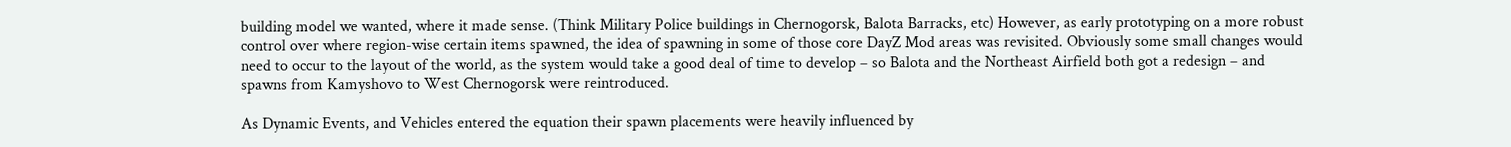building model we wanted, where it made sense. (Think Military Police buildings in Chernogorsk, Balota Barracks, etc) However, as early prototyping on a more robust control over where region-wise certain items spawned, the idea of spawning in some of those core DayZ Mod areas was revisited. Obviously some small changes would need to occur to the layout of the world, as the system would take a good deal of time to develop – so Balota and the Northeast Airfield both got a redesign – and spawns from Kamyshovo to West Chernogorsk were reintroduced.

As Dynamic Events, and Vehicles entered the equation their spawn placements were heavily influenced by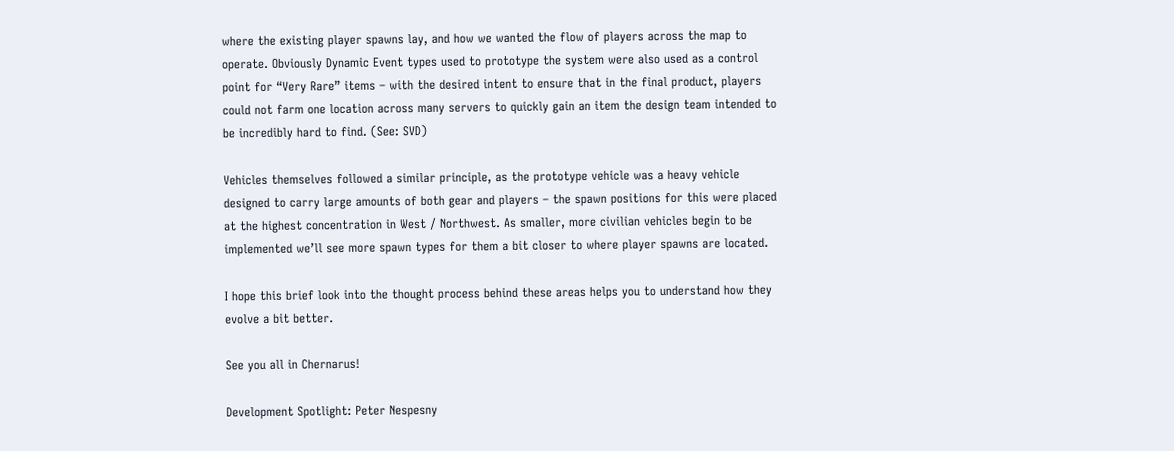where the existing player spawns lay, and how we wanted the flow of players across the map to operate. Obviously Dynamic Event types used to prototype the system were also used as a control point for “Very Rare” items – with the desired intent to ensure that in the final product, players could not farm one location across many servers to quickly gain an item the design team intended to be incredibly hard to find. (See: SVD)

Vehicles themselves followed a similar principle, as the prototype vehicle was a heavy vehicle designed to carry large amounts of both gear and players – the spawn positions for this were placed at the highest concentration in West / Northwest. As smaller, more civilian vehicles begin to be implemented we’ll see more spawn types for them a bit closer to where player spawns are located.

I hope this brief look into the thought process behind these areas helps you to understand how they evolve a bit better.

See you all in Chernarus!

Development Spotlight: Peter Nespesny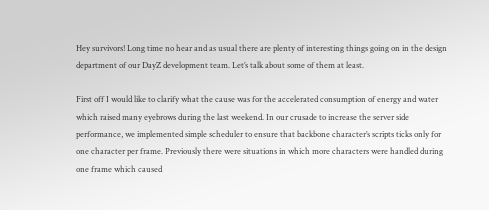Hey survivors! Long time no hear and as usual there are plenty of interesting things going on in the design department of our DayZ development team. Let’s talk about some of them at least.

First off I would like to clarify what the cause was for the accelerated consumption of energy and water which raised many eyebrows during the last weekend. In our crusade to increase the server side performance, we implemented simple scheduler to ensure that backbone character’s scripts ticks only for one character per frame. Previously there were situations in which more characters were handled during one frame which caused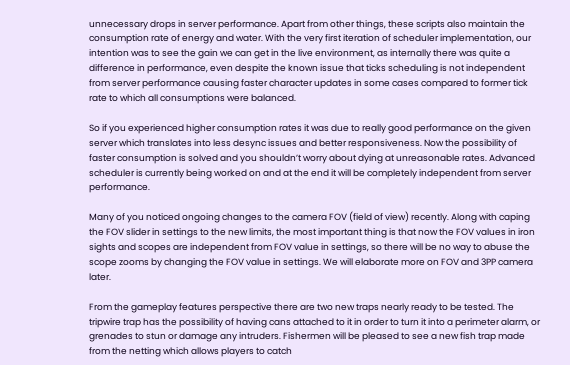unnecessary drops in server performance. Apart from other things, these scripts also maintain the consumption rate of energy and water. With the very first iteration of scheduler implementation, our intention was to see the gain we can get in the live environment, as internally there was quite a difference in performance, even despite the known issue that ticks scheduling is not independent from server performance causing faster character updates in some cases compared to former tick rate to which all consumptions were balanced.

So if you experienced higher consumption rates it was due to really good performance on the given server which translates into less desync issues and better responsiveness. Now the possibility of faster consumption is solved and you shouldn’t worry about dying at unreasonable rates. Advanced scheduler is currently being worked on and at the end it will be completely independent from server performance.

Many of you noticed ongoing changes to the camera FOV (field of view) recently. Along with caping the FOV slider in settings to the new limits, the most important thing is that now the FOV values in iron sights and scopes are independent from FOV value in settings, so there will be no way to abuse the scope zooms by changing the FOV value in settings. We will elaborate more on FOV and 3PP camera later.

From the gameplay features perspective there are two new traps nearly ready to be tested. The tripwire trap has the possibility of having cans attached to it in order to turn it into a perimeter alarm, or grenades to stun or damage any intruders. Fishermen will be pleased to see a new fish trap made from the netting which allows players to catch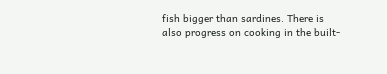fish bigger than sardines. There is also progress on cooking in the built-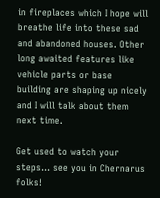in fireplaces which I hope will breathe life into these sad and abandoned houses. Other long awaited features like vehicle parts or base building are shaping up nicely and I will talk about them next time.

Get used to watch your steps… see you in Chernarus folks!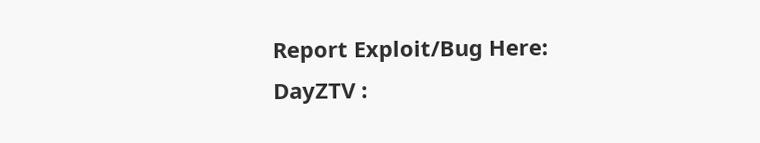Report Exploit/Bug Here:
DayZTV :